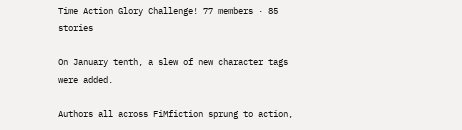Time Action Glory Challenge! 77 members · 85 stories

On January tenth, a slew of new character tags were added.

Authors all across FiMfiction sprung to action,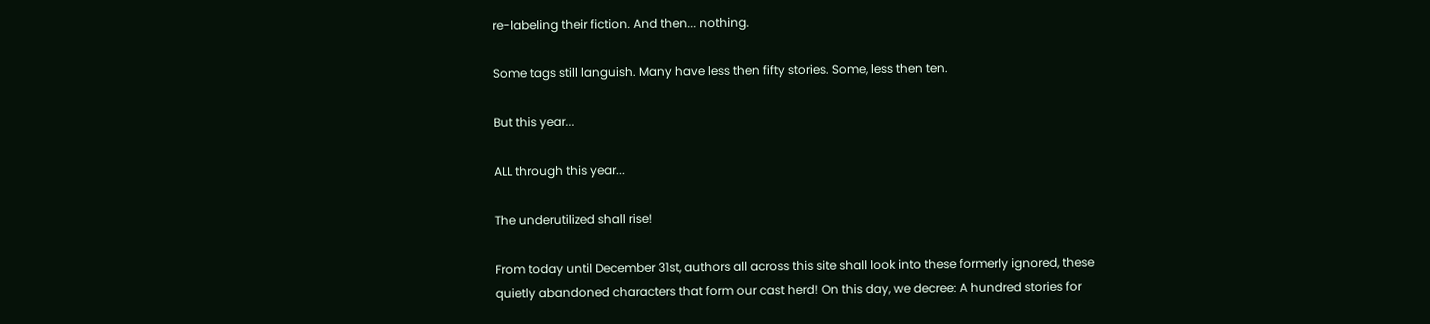re-labeling their fiction. And then... nothing.

Some tags still languish. Many have less then fifty stories. Some, less then ten.

But this year...

ALL through this year...

The underutilized shall rise!

From today until December 31st, authors all across this site shall look into these formerly ignored, these quietly abandoned characters that form our cast herd! On this day, we decree: A hundred stories for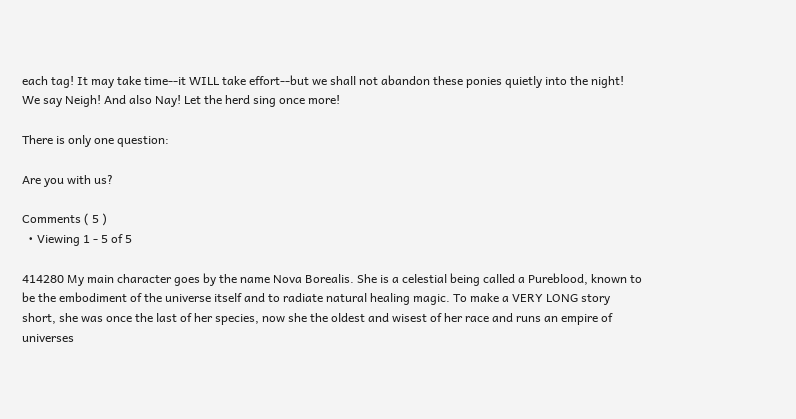each tag! It may take time--it WILL take effort--but we shall not abandon these ponies quietly into the night! We say Neigh! And also Nay! Let the herd sing once more!

There is only one question:

Are you with us?

Comments ( 5 )
  • Viewing 1 - 5 of 5

414280 My main character goes by the name Nova Borealis. She is a celestial being called a Pureblood, known to be the embodiment of the universe itself and to radiate natural healing magic. To make a VERY LONG story short, she was once the last of her species, now she the oldest and wisest of her race and runs an empire of universes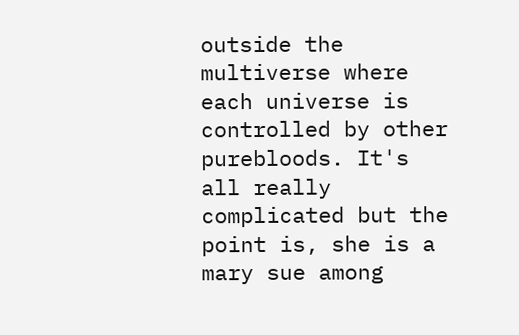outside the multiverse where each universe is controlled by other purebloods. It's all really complicated but the point is, she is a mary sue among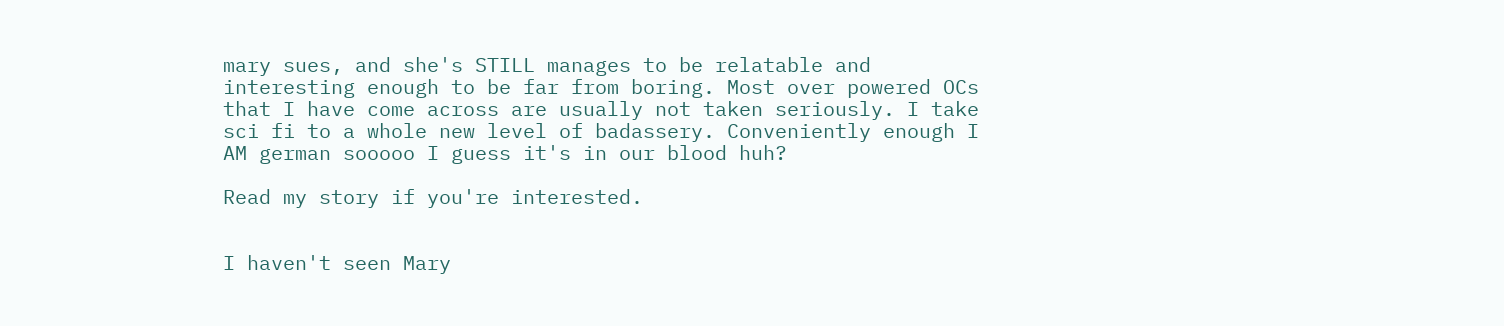mary sues, and she's STILL manages to be relatable and interesting enough to be far from boring. Most over powered OCs that I have come across are usually not taken seriously. I take sci fi to a whole new level of badassery. Conveniently enough I AM german sooooo I guess it's in our blood huh?

Read my story if you're interested.


I haven't seen Mary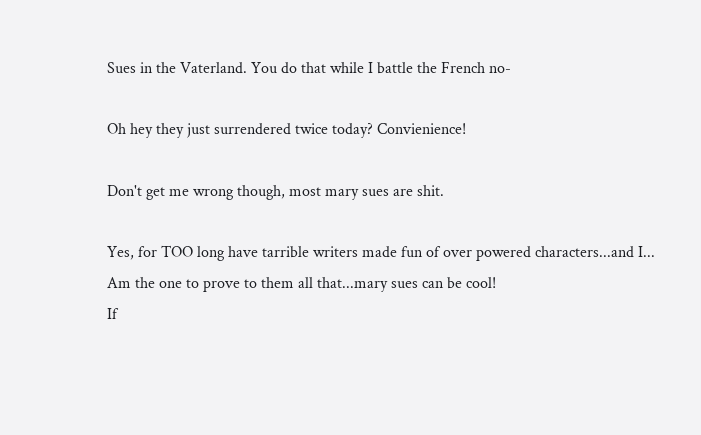Sues in the Vaterland. You do that while I battle the French no-

Oh hey they just surrendered twice today? Convienience!

Don't get me wrong though, most mary sues are shit.

Yes, for TOO long have tarrible writers made fun of over powered characters...and I...
Am the one to prove to them all that...mary sues can be cool!
If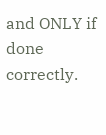and ONLY if done correctly.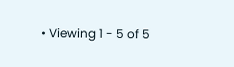• Viewing 1 - 5 of 5